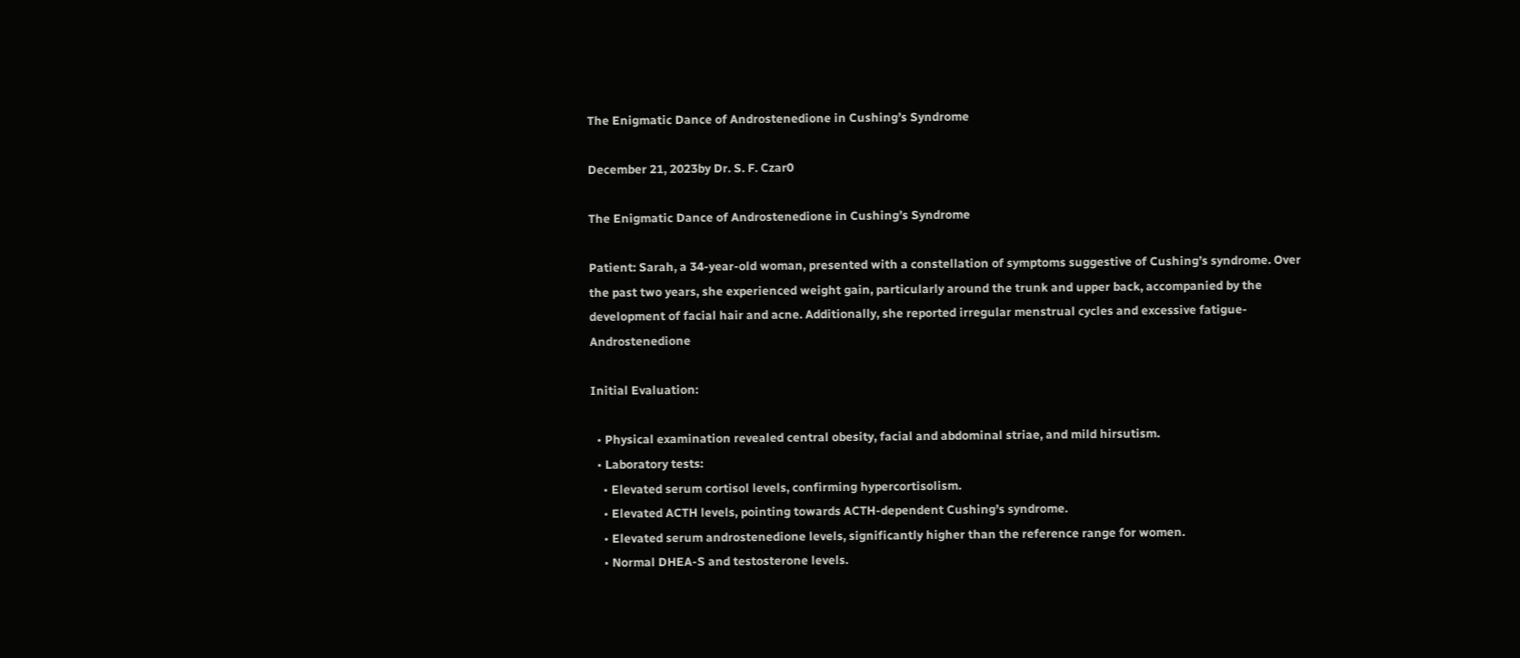The Enigmatic Dance of Androstenedione in Cushing’s Syndrome

December 21, 2023by Dr. S. F. Czar0

The Enigmatic Dance of Androstenedione in Cushing’s Syndrome

Patient: Sarah, a 34-year-old woman, presented with a constellation of symptoms suggestive of Cushing’s syndrome. Over the past two years, she experienced weight gain, particularly around the trunk and upper back, accompanied by the development of facial hair and acne. Additionally, she reported irregular menstrual cycles and excessive fatigue-Androstenedione

Initial Evaluation:

  • Physical examination revealed central obesity, facial and abdominal striae, and mild hirsutism.
  • Laboratory tests:
    • Elevated serum cortisol levels, confirming hypercortisolism.
    • Elevated ACTH levels, pointing towards ACTH-dependent Cushing’s syndrome.
    • Elevated serum androstenedione levels, significantly higher than the reference range for women.
    • Normal DHEA-S and testosterone levels.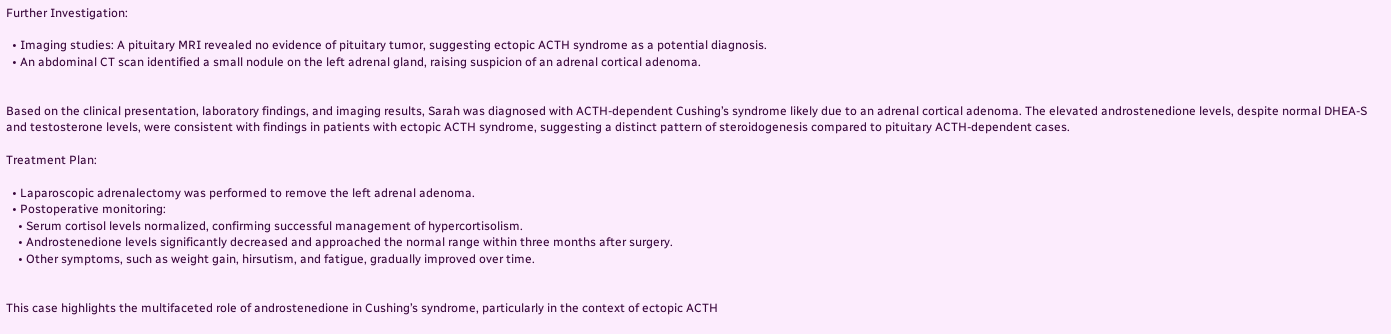Further Investigation:

  • Imaging studies: A pituitary MRI revealed no evidence of pituitary tumor, suggesting ectopic ACTH syndrome as a potential diagnosis.
  • An abdominal CT scan identified a small nodule on the left adrenal gland, raising suspicion of an adrenal cortical adenoma.


Based on the clinical presentation, laboratory findings, and imaging results, Sarah was diagnosed with ACTH-dependent Cushing’s syndrome likely due to an adrenal cortical adenoma. The elevated androstenedione levels, despite normal DHEA-S and testosterone levels, were consistent with findings in patients with ectopic ACTH syndrome, suggesting a distinct pattern of steroidogenesis compared to pituitary ACTH-dependent cases.

Treatment Plan:

  • Laparoscopic adrenalectomy was performed to remove the left adrenal adenoma.
  • Postoperative monitoring:
    • Serum cortisol levels normalized, confirming successful management of hypercortisolism.
    • Androstenedione levels significantly decreased and approached the normal range within three months after surgery.
    • Other symptoms, such as weight gain, hirsutism, and fatigue, gradually improved over time.


This case highlights the multifaceted role of androstenedione in Cushing’s syndrome, particularly in the context of ectopic ACTH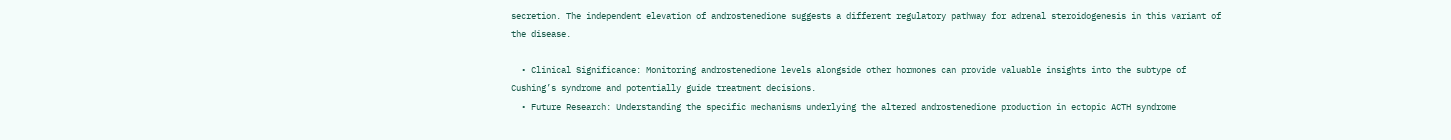secretion. The independent elevation of androstenedione suggests a different regulatory pathway for adrenal steroidogenesis in this variant of the disease.

  • Clinical Significance: Monitoring androstenedione levels alongside other hormones can provide valuable insights into the subtype of Cushing’s syndrome and potentially guide treatment decisions.
  • Future Research: Understanding the specific mechanisms underlying the altered androstenedione production in ectopic ACTH syndrome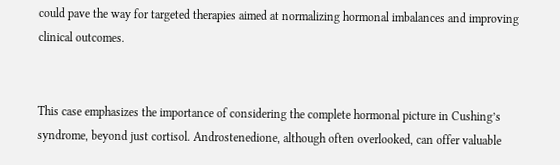could pave the way for targeted therapies aimed at normalizing hormonal imbalances and improving clinical outcomes.


This case emphasizes the importance of considering the complete hormonal picture in Cushing’s syndrome, beyond just cortisol. Androstenedione, although often overlooked, can offer valuable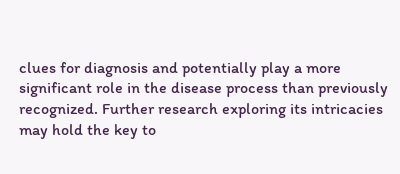clues for diagnosis and potentially play a more significant role in the disease process than previously recognized. Further research exploring its intricacies may hold the key to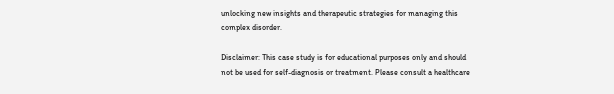unlocking new insights and therapeutic strategies for managing this complex disorder.

Disclaimer: This case study is for educational purposes only and should not be used for self-diagnosis or treatment. Please consult a healthcare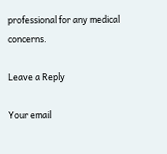professional for any medical concerns.

Leave a Reply

Your email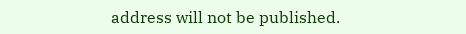address will not be published.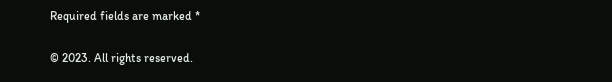Required fields are marked *

© 2023. All rights reserved.